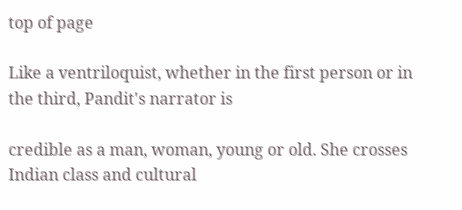top of page

Like a ventriloquist, whether in the first person or in the third, Pandit's narrator is

credible as a man, woman, young or old. She crosses Indian class and cultural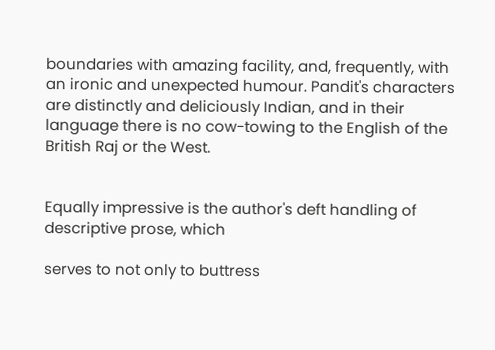boundaries with amazing facility, and, frequently, with an ironic and unexpected humour. Pandit's characters are distinctly and deliciously Indian, and in their language there is no cow-towing to the English of the British Raj or the West.


Equally impressive is the author's deft handling of descriptive prose, which

serves to not only to buttress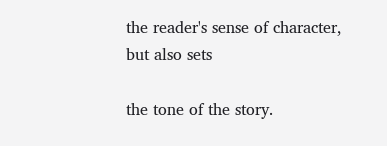the reader's sense of character, but also sets

the tone of the story.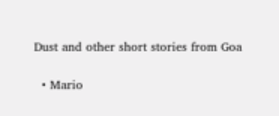Dust and other short stories from Goa

  • Mario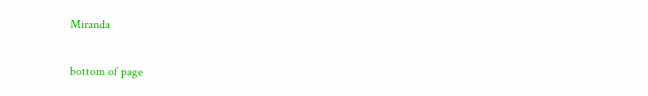Miranda

bottom of page